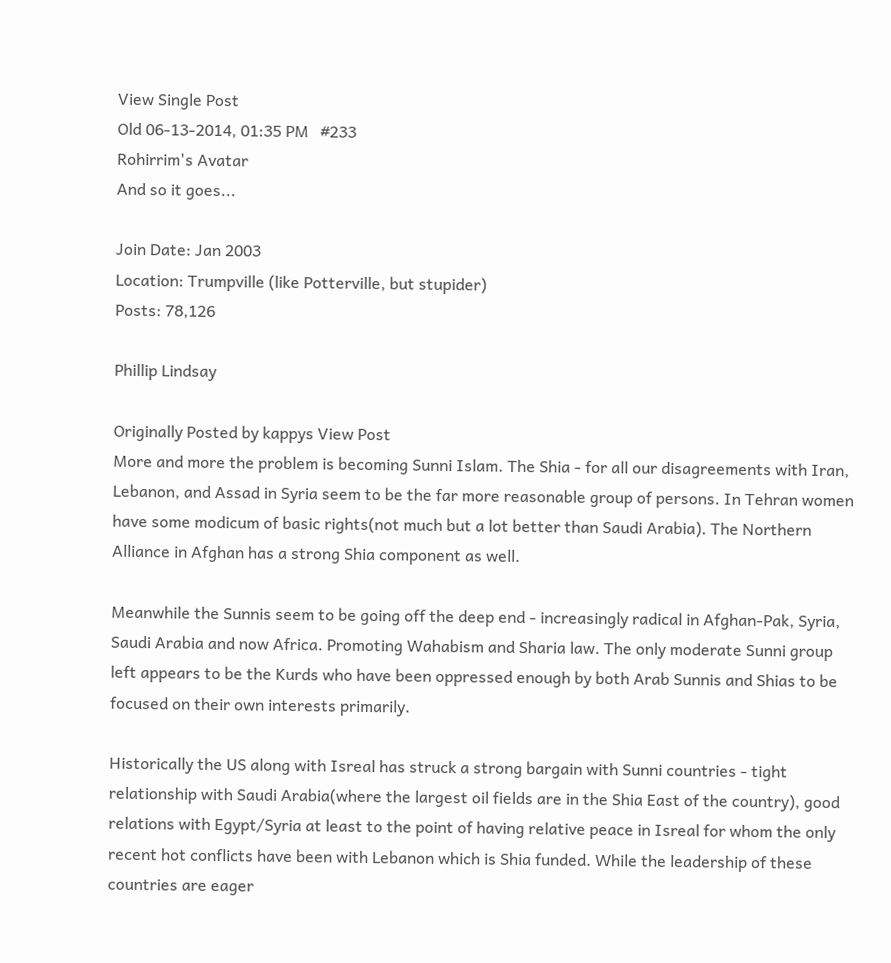View Single Post
Old 06-13-2014, 01:35 PM   #233
Rohirrim's Avatar
And so it goes...

Join Date: Jan 2003
Location: Trumpville (like Potterville, but stupider)
Posts: 78,126

Phillip Lindsay

Originally Posted by kappys View Post
More and more the problem is becoming Sunni Islam. The Shia - for all our disagreements with Iran, Lebanon, and Assad in Syria seem to be the far more reasonable group of persons. In Tehran women have some modicum of basic rights(not much but a lot better than Saudi Arabia). The Northern Alliance in Afghan has a strong Shia component as well.

Meanwhile the Sunnis seem to be going off the deep end - increasingly radical in Afghan-Pak, Syria, Saudi Arabia and now Africa. Promoting Wahabism and Sharia law. The only moderate Sunni group left appears to be the Kurds who have been oppressed enough by both Arab Sunnis and Shias to be focused on their own interests primarily.

Historically the US along with Isreal has struck a strong bargain with Sunni countries - tight relationship with Saudi Arabia(where the largest oil fields are in the Shia East of the country), good relations with Egypt/Syria at least to the point of having relative peace in Isreal for whom the only recent hot conflicts have been with Lebanon which is Shia funded. While the leadership of these countries are eager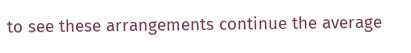to see these arrangements continue the average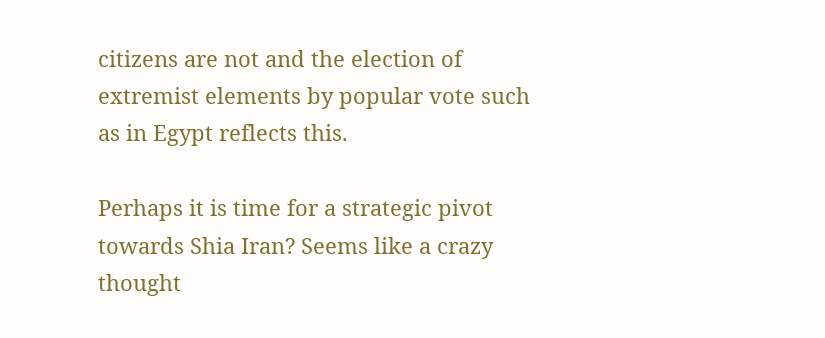citizens are not and the election of extremist elements by popular vote such as in Egypt reflects this.

Perhaps it is time for a strategic pivot towards Shia Iran? Seems like a crazy thought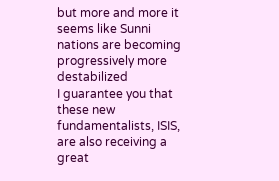but more and more it seems like Sunni nations are becoming progressively more destabilized
I guarantee you that these new fundamentalists, ISIS, are also receiving a great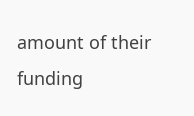amount of their funding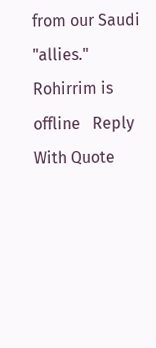from our Saudi "allies."
Rohirrim is offline   Reply With Quote